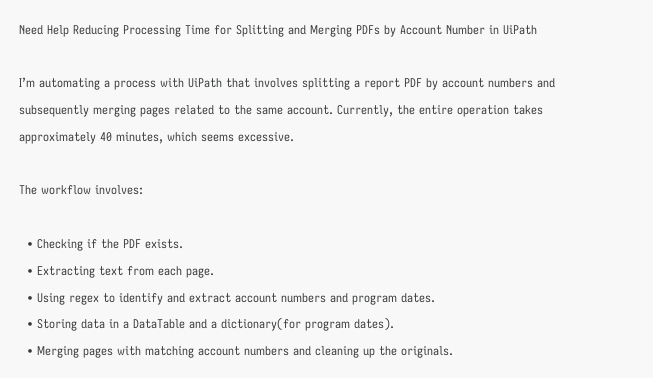Need Help Reducing Processing Time for Splitting and Merging PDFs by Account Number in UiPath

I’m automating a process with UiPath that involves splitting a report PDF by account numbers and subsequently merging pages related to the same account. Currently, the entire operation takes approximately 40 minutes, which seems excessive.

The workflow involves:

  • Checking if the PDF exists.
  • Extracting text from each page.
  • Using regex to identify and extract account numbers and program dates.
  • Storing data in a DataTable and a dictionary(for program dates).
  • Merging pages with matching account numbers and cleaning up the originals.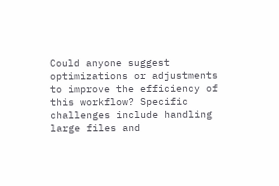Could anyone suggest optimizations or adjustments to improve the efficiency of this workflow? Specific challenges include handling large files and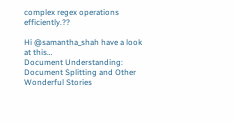complex regex operations efficiently.??

Hi @samantha_shah have a look at this…
Document Understanding: Document Splitting and Other Wonderful Stories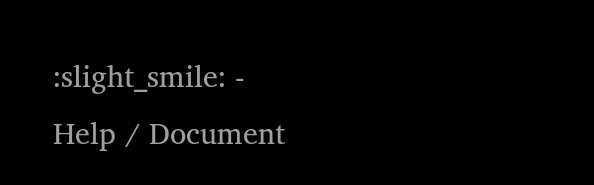:slight_smile: - Help / Document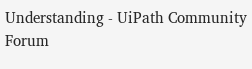Understanding - UiPath Community Forum